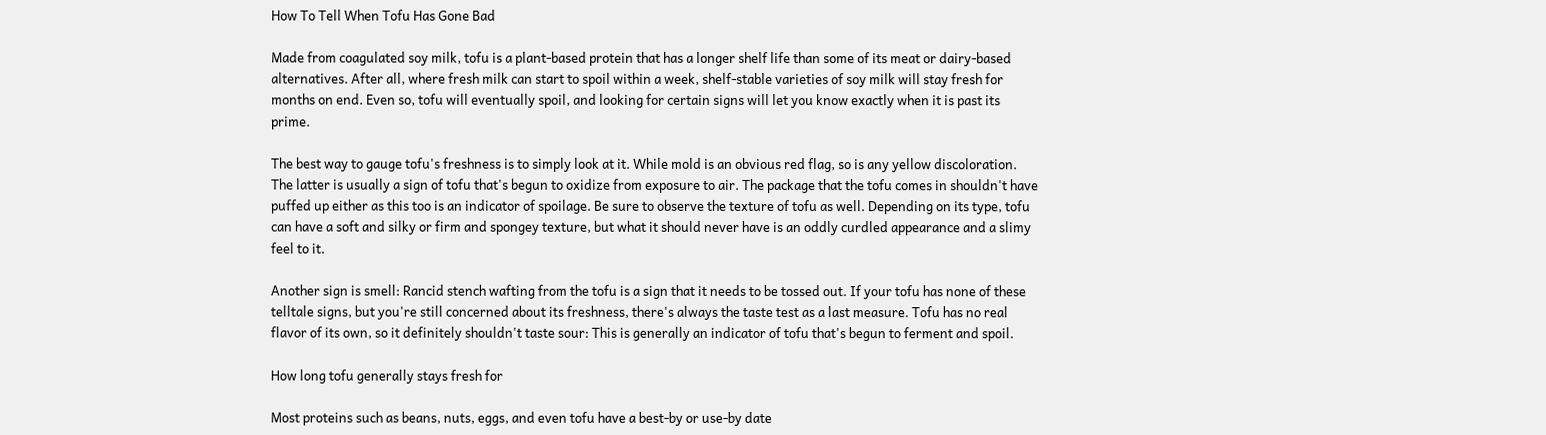How To Tell When Tofu Has Gone Bad

Made from coagulated soy milk, tofu is a plant-based protein that has a longer shelf life than some of its meat or dairy-based alternatives. After all, where fresh milk can start to spoil within a week, shelf-stable varieties of soy milk will stay fresh for months on end. Even so, tofu will eventually spoil, and looking for certain signs will let you know exactly when it is past its prime.

The best way to gauge tofu's freshness is to simply look at it. While mold is an obvious red flag, so is any yellow discoloration. The latter is usually a sign of tofu that's begun to oxidize from exposure to air. The package that the tofu comes in shouldn't have puffed up either as this too is an indicator of spoilage. Be sure to observe the texture of tofu as well. Depending on its type, tofu can have a soft and silky or firm and spongey texture, but what it should never have is an oddly curdled appearance and a slimy feel to it.

Another sign is smell: Rancid stench wafting from the tofu is a sign that it needs to be tossed out. If your tofu has none of these telltale signs, but you're still concerned about its freshness, there's always the taste test as a last measure. Tofu has no real flavor of its own, so it definitely shouldn't taste sour: This is generally an indicator of tofu that's begun to ferment and spoil.

How long tofu generally stays fresh for

Most proteins such as beans, nuts, eggs, and even tofu have a best-by or use-by date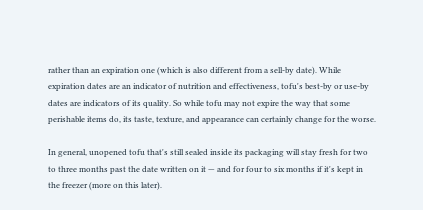rather than an expiration one (which is also different from a sell-by date). While expiration dates are an indicator of nutrition and effectiveness, tofu's best-by or use-by dates are indicators of its quality. So while tofu may not expire the way that some perishable items do, its taste, texture, and appearance can certainly change for the worse.

In general, unopened tofu that's still sealed inside its packaging will stay fresh for two to three months past the date written on it — and for four to six months if it's kept in the freezer (more on this later).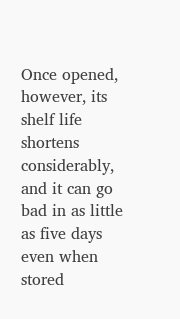Once opened, however, its shelf life shortens considerably, and it can go bad in as little as five days even when stored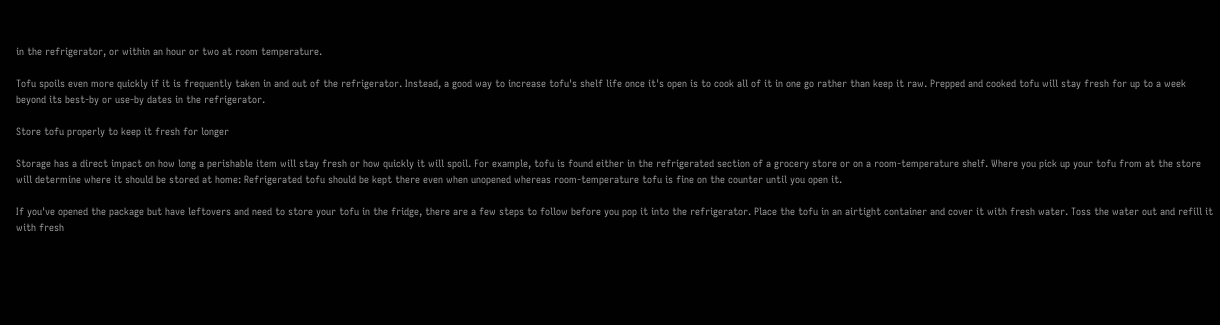in the refrigerator, or within an hour or two at room temperature.

Tofu spoils even more quickly if it is frequently taken in and out of the refrigerator. Instead, a good way to increase tofu's shelf life once it's open is to cook all of it in one go rather than keep it raw. Prepped and cooked tofu will stay fresh for up to a week beyond its best-by or use-by dates in the refrigerator.

Store tofu properly to keep it fresh for longer

Storage has a direct impact on how long a perishable item will stay fresh or how quickly it will spoil. For example, tofu is found either in the refrigerated section of a grocery store or on a room-temperature shelf. Where you pick up your tofu from at the store will determine where it should be stored at home: Refrigerated tofu should be kept there even when unopened whereas room-temperature tofu is fine on the counter until you open it.

If you've opened the package but have leftovers and need to store your tofu in the fridge, there are a few steps to follow before you pop it into the refrigerator. Place the tofu in an airtight container and cover it with fresh water. Toss the water out and refill it with fresh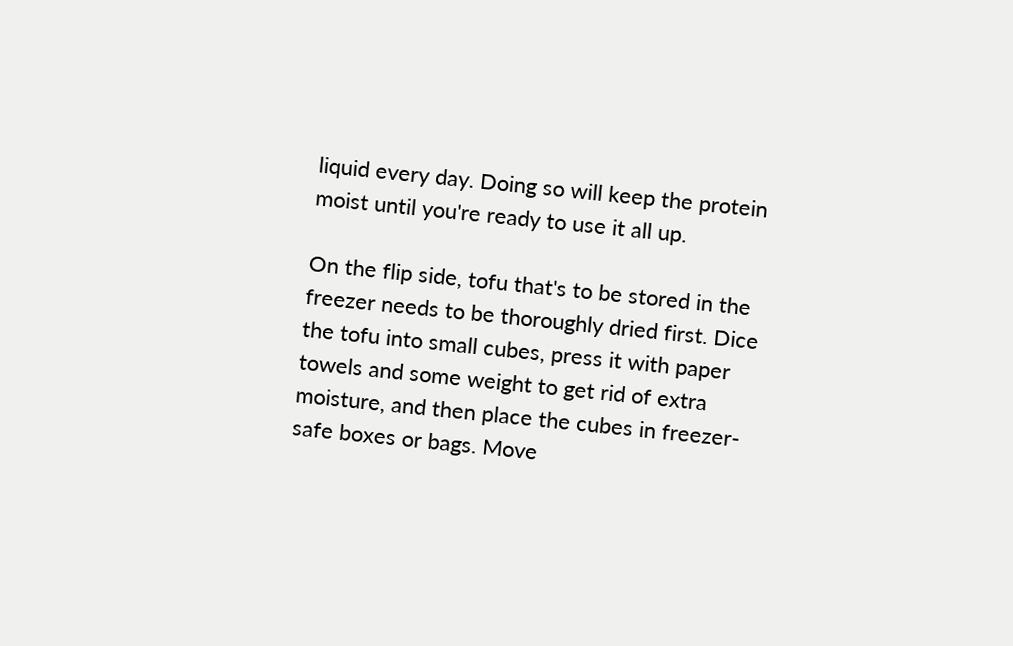liquid every day. Doing so will keep the protein moist until you're ready to use it all up.

On the flip side, tofu that's to be stored in the freezer needs to be thoroughly dried first. Dice the tofu into small cubes, press it with paper towels and some weight to get rid of extra moisture, and then place the cubes in freezer-safe boxes or bags. Move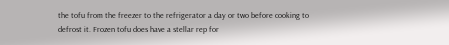the tofu from the freezer to the refrigerator a day or two before cooking to defrost it. Frozen tofu does have a stellar rep for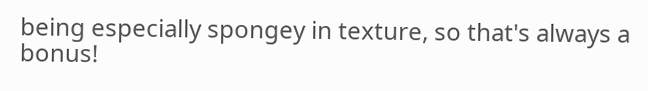being especially spongey in texture, so that's always a bonus!